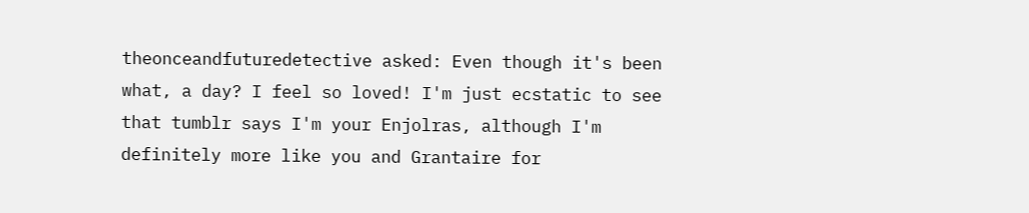theonceandfuturedetective asked: Even though it's been what, a day? I feel so loved! I'm just ecstatic to see that tumblr says I'm your Enjolras, although I'm definitely more like you and Grantaire for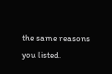the same reasons you listed.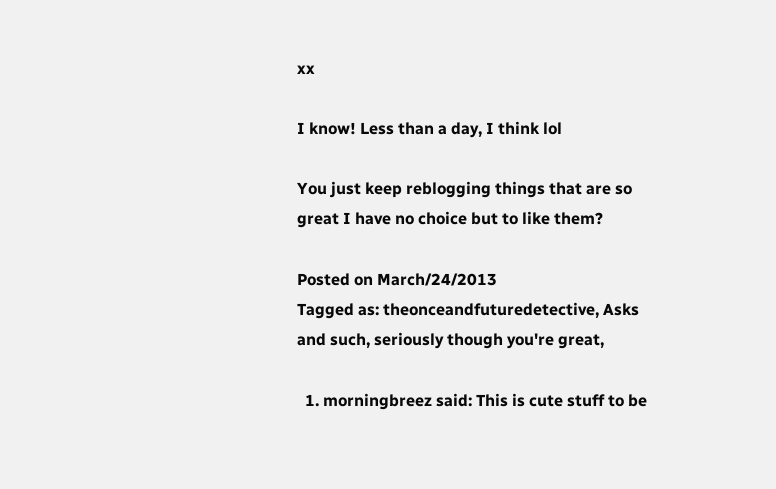xx

I know! Less than a day, I think lol

You just keep reblogging things that are so great I have no choice but to like them?

Posted on March/24/2013
Tagged as: theonceandfuturedetective, Asks and such, seriously though you're great,

  1. morningbreez said: This is cute stuff to be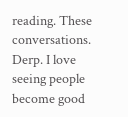reading. These conversations. Derp. I love seeing people become good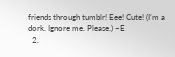friends through tumblr! Eee! Cute! (I’m a dork. Ignore me. Please.) ~E
  2.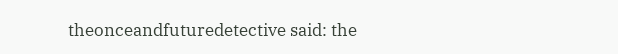theonceandfuturedetective said: the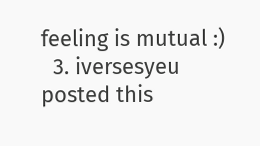feeling is mutual :)
  3. iversesyeu posted this